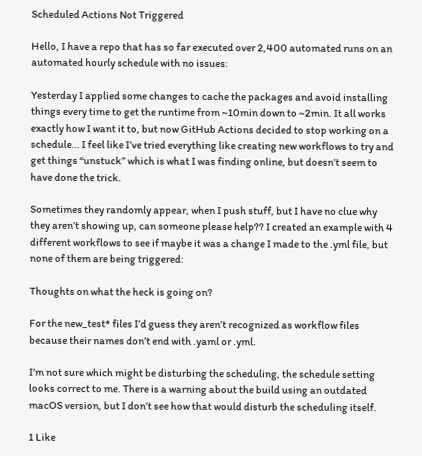Scheduled Actions Not Triggered

Hello, I have a repo that has so far executed over 2,400 automated runs on an automated hourly schedule with no issues:

Yesterday I applied some changes to cache the packages and avoid installing things every time to get the runtime from ~10min down to ~2min. It all works exactly how I want it to, but now GitHub Actions decided to stop working on a schedule… I feel like I’ve tried everything like creating new workflows to try and get things “unstuck” which is what I was finding online, but doesn’t seem to have done the trick.

Sometimes they randomly appear, when I push stuff, but I have no clue why they aren’t showing up, can someone please help?? I created an example with 4 different workflows to see if maybe it was a change I made to the .yml file, but none of them are being triggered:

Thoughts on what the heck is going on?

For the new_test* files I’d guess they aren’t recognized as workflow files because their names don’t end with .yaml or .yml.

I’m not sure which might be disturbing the scheduling, the schedule setting looks correct to me. There is a warning about the build using an outdated macOS version, but I don’t see how that would disturb the scheduling itself.

1 Like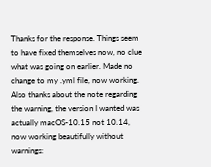Thanks for the response. Things seem to have fixed themselves now, no clue what was going on earlier. Made no change to my .yml file, now working. Also thanks about the note regarding the warning, the version I wanted was actually macOS-10.15 not 10.14, now working beautifully without warnings: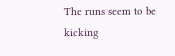The runs seem to be kicking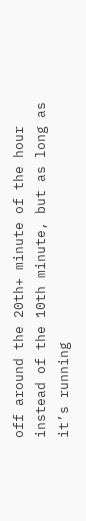off around the 20th+ minute of the hour instead of the 10th minute, but as long as it’s running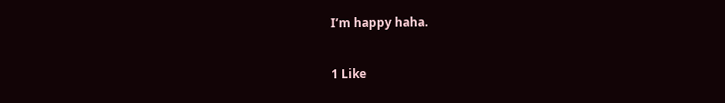I’m happy haha.

1 Like